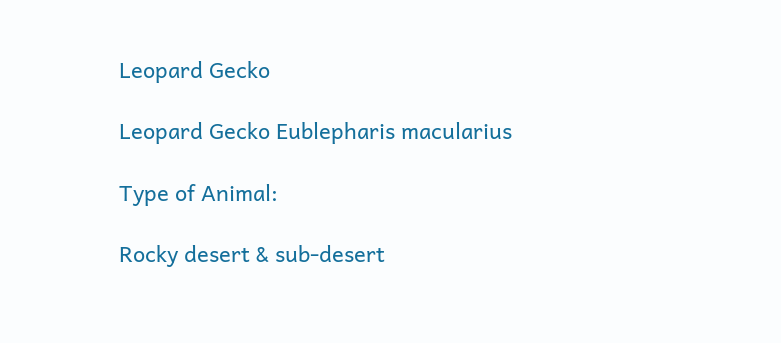Leopard Gecko

Leopard Gecko Eublepharis macularius

Type of Animal:

Rocky desert & sub-desert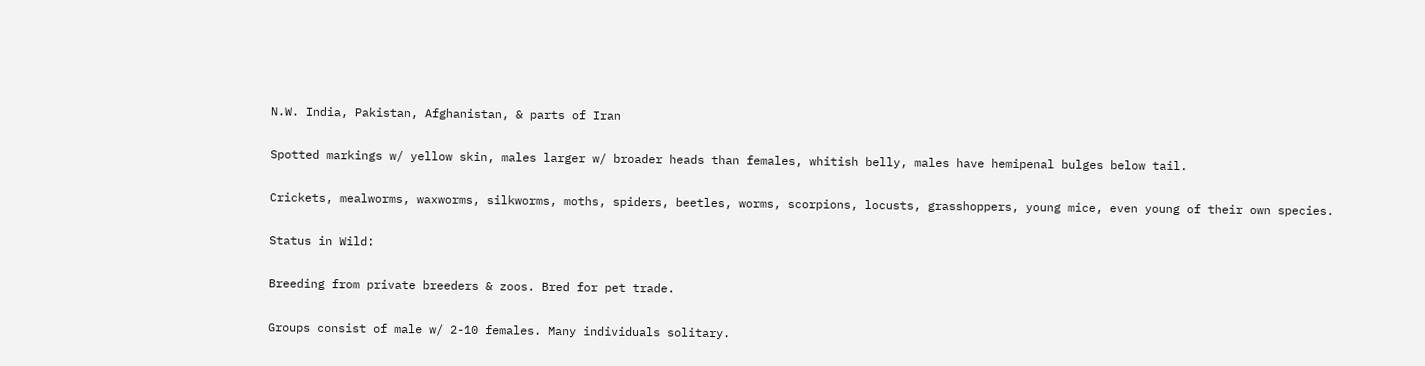N.W. India, Pakistan, Afghanistan, & parts of Iran

Spotted markings w/ yellow skin, males larger w/ broader heads than females, whitish belly, males have hemipenal bulges below tail.

Crickets, mealworms, waxworms, silkworms, moths, spiders, beetles, worms, scorpions, locusts, grasshoppers, young mice, even young of their own species.

Status in Wild:

Breeding from private breeders & zoos. Bred for pet trade.

Groups consist of male w/ 2-10 females. Many individuals solitary.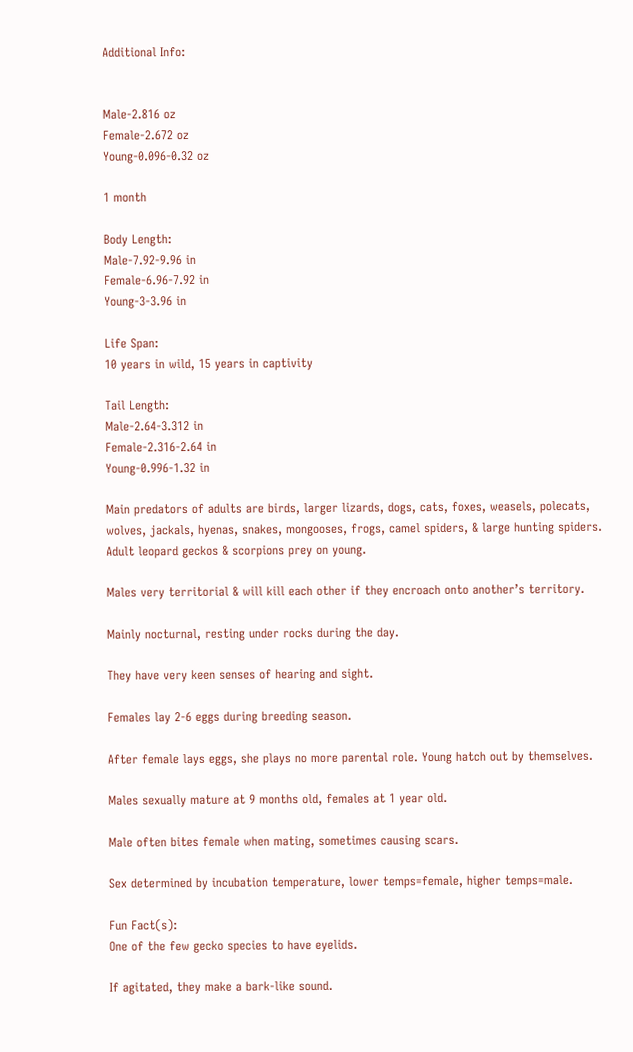Additional Info:


Male-2.816 oz
Female-2.672 oz
Young-0.096-0.32 oz

1 month

Body Length:
Male-7.92-9.96 in
Female-6.96-7.92 in
Young-3-3.96 in

Life Span:
10 years in wild, 15 years in captivity

Tail Length:
Male-2.64-3.312 in
Female-2.316-2.64 in
Young-0.996-1.32 in

Main predators of adults are birds, larger lizards, dogs, cats, foxes, weasels, polecats, wolves, jackals, hyenas, snakes, mongooses, frogs, camel spiders, & large hunting spiders. Adult leopard geckos & scorpions prey on young.

Males very territorial & will kill each other if they encroach onto another’s territory.

Mainly nocturnal, resting under rocks during the day.

They have very keen senses of hearing and sight.

Females lay 2-6 eggs during breeding season.

After female lays eggs, she plays no more parental role. Young hatch out by themselves.

Males sexually mature at 9 months old, females at 1 year old.

Male often bites female when mating, sometimes causing scars.

Sex determined by incubation temperature, lower temps=female, higher temps=male.

Fun Fact(s):
One of the few gecko species to have eyelids.

If agitated, they make a bark-like sound.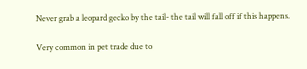Never grab a leopard gecko by the tail- the tail will fall off if this happens.

Very common in pet trade due to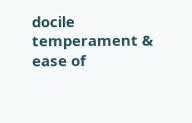docile temperament & ease of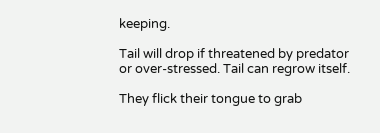keeping.

Tail will drop if threatened by predator or over-stressed. Tail can regrow itself.

They flick their tongue to grab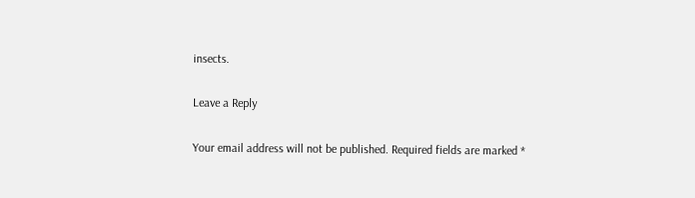insects.

Leave a Reply

Your email address will not be published. Required fields are marked *